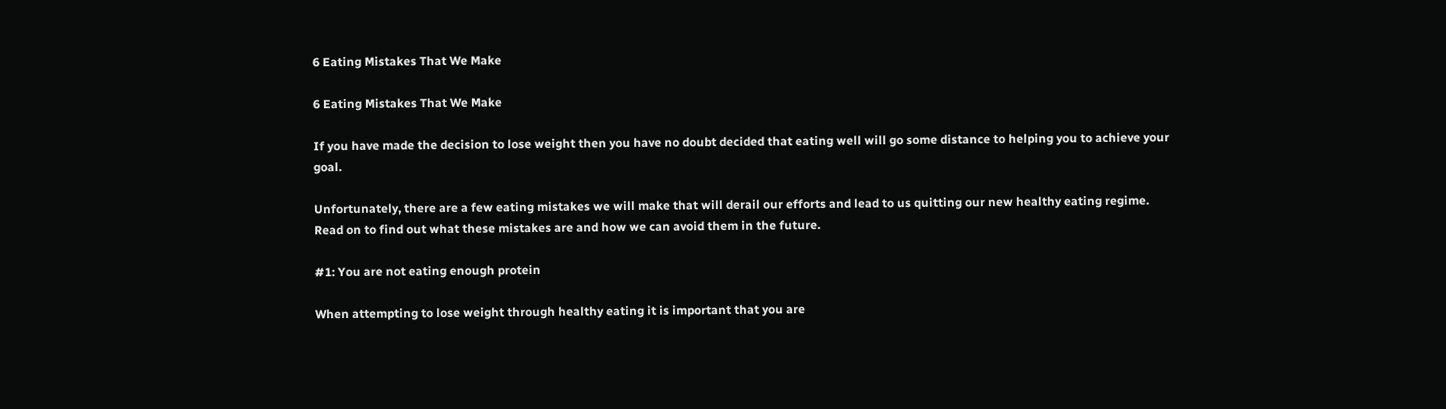6 Eating Mistakes That We Make

6 Eating Mistakes That We Make

If you have made the decision to lose weight then you have no doubt decided that eating well will go some distance to helping you to achieve your goal.

Unfortunately, there are a few eating mistakes we will make that will derail our efforts and lead to us quitting our new healthy eating regime. Read on to find out what these mistakes are and how we can avoid them in the future.

#1: You are not eating enough protein

When attempting to lose weight through healthy eating it is important that you are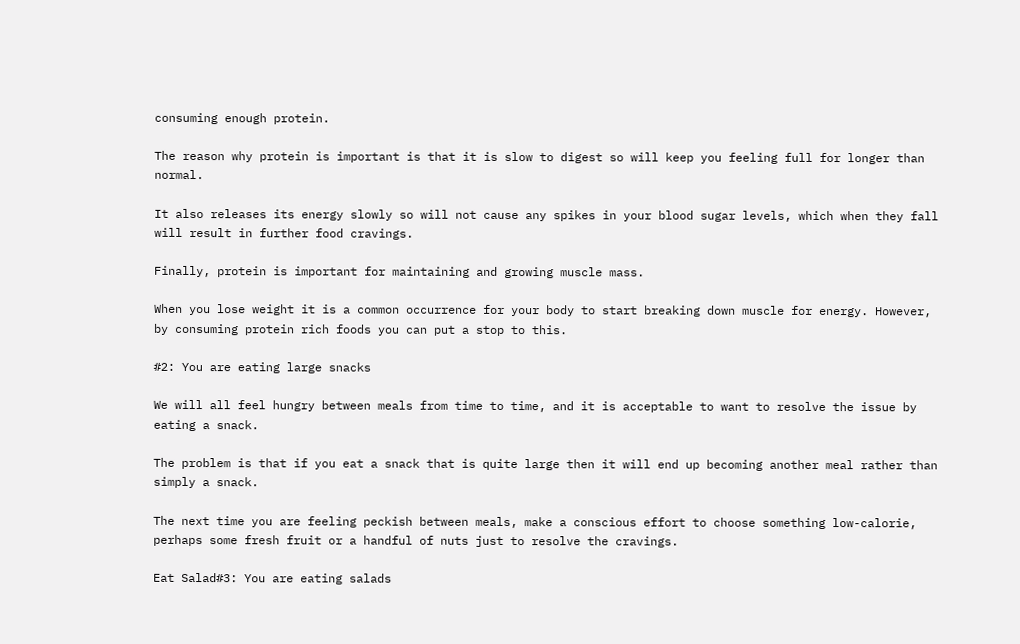consuming enough protein.

The reason why protein is important is that it is slow to digest so will keep you feeling full for longer than normal.

It also releases its energy slowly so will not cause any spikes in your blood sugar levels, which when they fall will result in further food cravings.

Finally, protein is important for maintaining and growing muscle mass.

When you lose weight it is a common occurrence for your body to start breaking down muscle for energy. However, by consuming protein rich foods you can put a stop to this.

#2: You are eating large snacks

We will all feel hungry between meals from time to time, and it is acceptable to want to resolve the issue by eating a snack.

The problem is that if you eat a snack that is quite large then it will end up becoming another meal rather than simply a snack.

The next time you are feeling peckish between meals, make a conscious effort to choose something low-calorie, perhaps some fresh fruit or a handful of nuts just to resolve the cravings.

Eat Salad#3: You are eating salads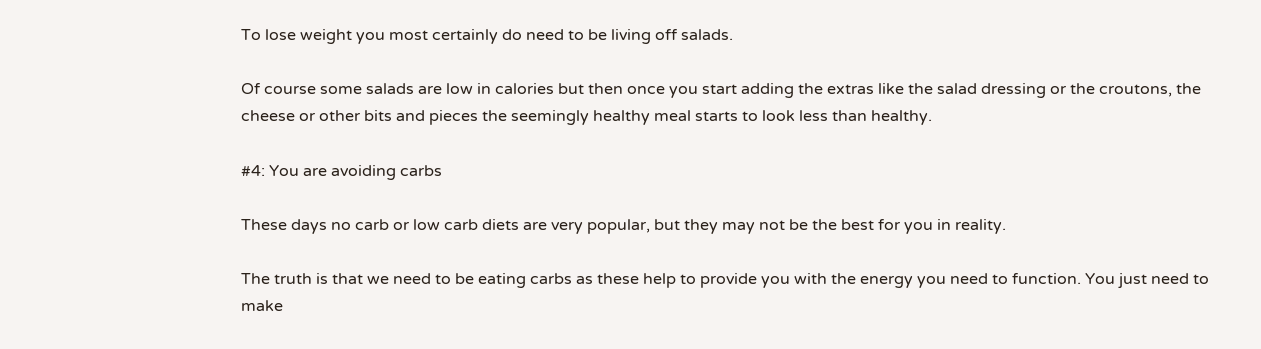To lose weight you most certainly do need to be living off salads.

Of course some salads are low in calories but then once you start adding the extras like the salad dressing or the croutons, the cheese or other bits and pieces the seemingly healthy meal starts to look less than healthy.

#4: You are avoiding carbs

These days no carb or low carb diets are very popular, but they may not be the best for you in reality.

The truth is that we need to be eating carbs as these help to provide you with the energy you need to function. You just need to make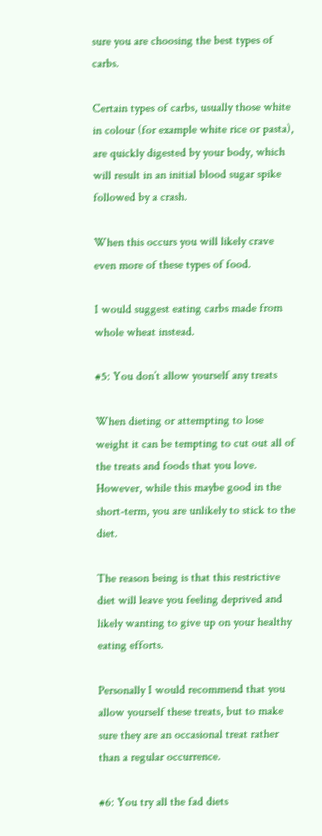sure you are choosing the best types of carbs.

Certain types of carbs, usually those white in colour (for example white rice or pasta), are quickly digested by your body, which will result in an initial blood sugar spike followed by a crash.

When this occurs you will likely crave even more of these types of food.

I would suggest eating carbs made from whole wheat instead.

#5: You don’t allow yourself any treats

When dieting or attempting to lose weight it can be tempting to cut out all of the treats and foods that you love. However, while this maybe good in the short-term, you are unlikely to stick to the diet.

The reason being is that this restrictive diet will leave you feeling deprived and likely wanting to give up on your healthy eating efforts.

Personally I would recommend that you allow yourself these treats, but to make sure they are an occasional treat rather than a regular occurrence.

#6: You try all the fad diets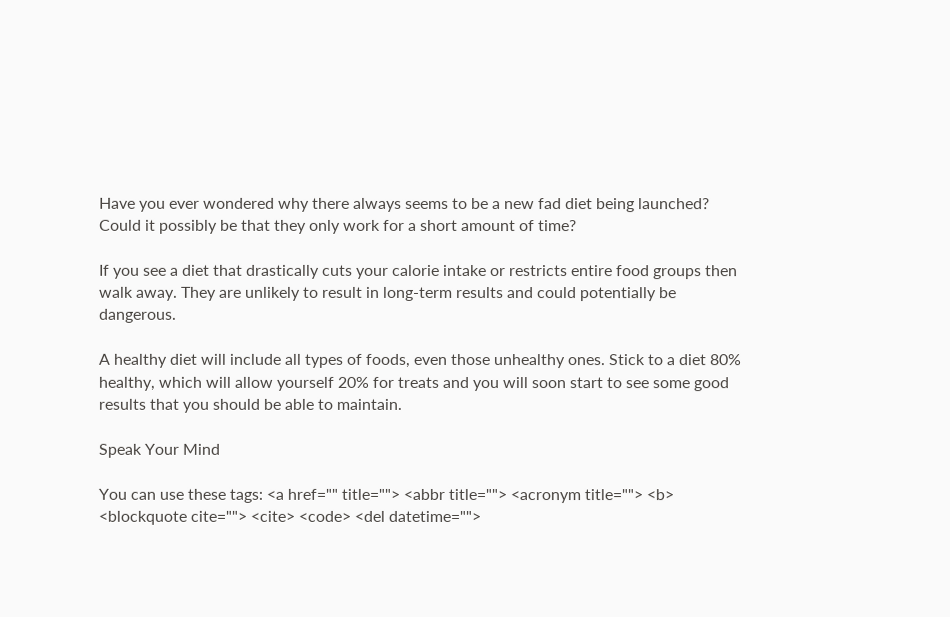Have you ever wondered why there always seems to be a new fad diet being launched? Could it possibly be that they only work for a short amount of time?

If you see a diet that drastically cuts your calorie intake or restricts entire food groups then walk away. They are unlikely to result in long-term results and could potentially be dangerous.

A healthy diet will include all types of foods, even those unhealthy ones. Stick to a diet 80% healthy, which will allow yourself 20% for treats and you will soon start to see some good results that you should be able to maintain.

Speak Your Mind

You can use these tags: <a href="" title=""> <abbr title=""> <acronym title=""> <b> <blockquote cite=""> <cite> <code> <del datetime="">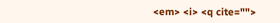<em> <i> <q cite="">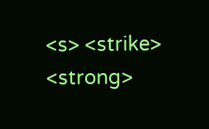<s> <strike> <strong>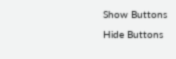Show Buttons
Hide Buttons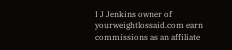I J Jenkins owner of yourweightlossaid.com earn commissions as an affiliate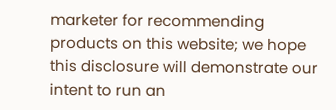marketer for recommending products on this website; we hope this disclosure will demonstrate our intent to run an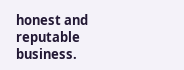honest and reputable business.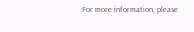For more information, please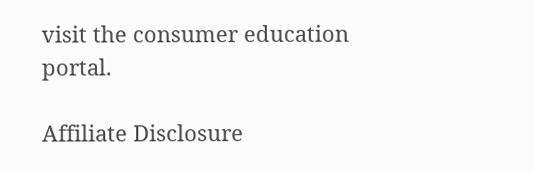visit the consumer education portal.

Affiliate Disclosure